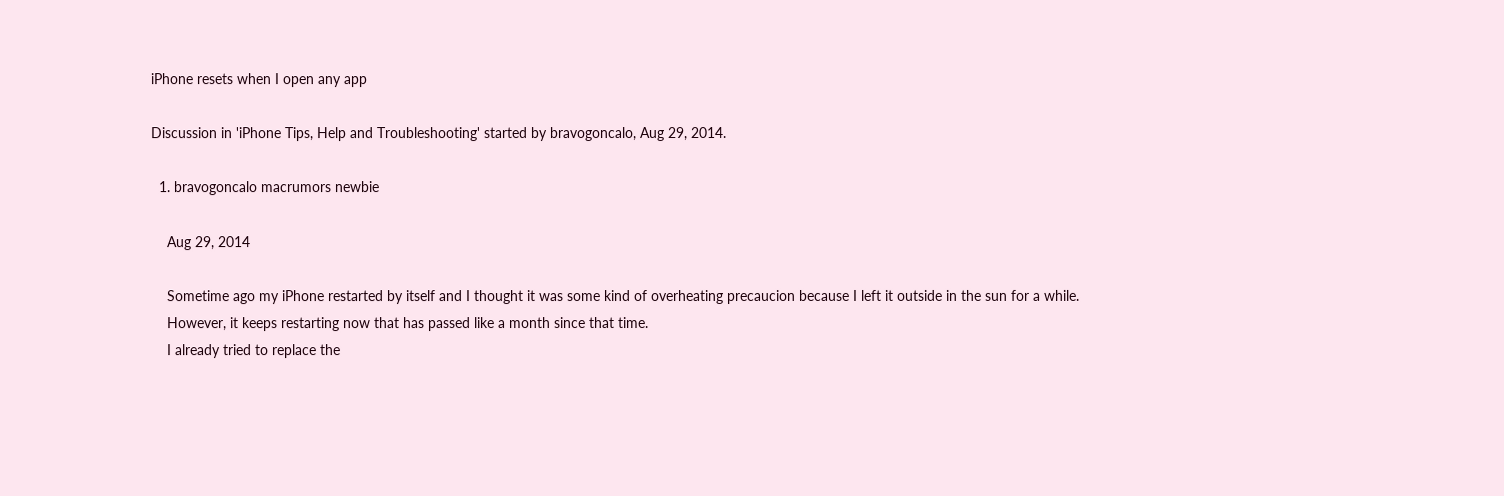iPhone resets when I open any app

Discussion in 'iPhone Tips, Help and Troubleshooting' started by bravogoncalo, Aug 29, 2014.

  1. bravogoncalo macrumors newbie

    Aug 29, 2014

    Sometime ago my iPhone restarted by itself and I thought it was some kind of overheating precaucion because I left it outside in the sun for a while.
    However, it keeps restarting now that has passed like a month since that time.
    I already tried to replace the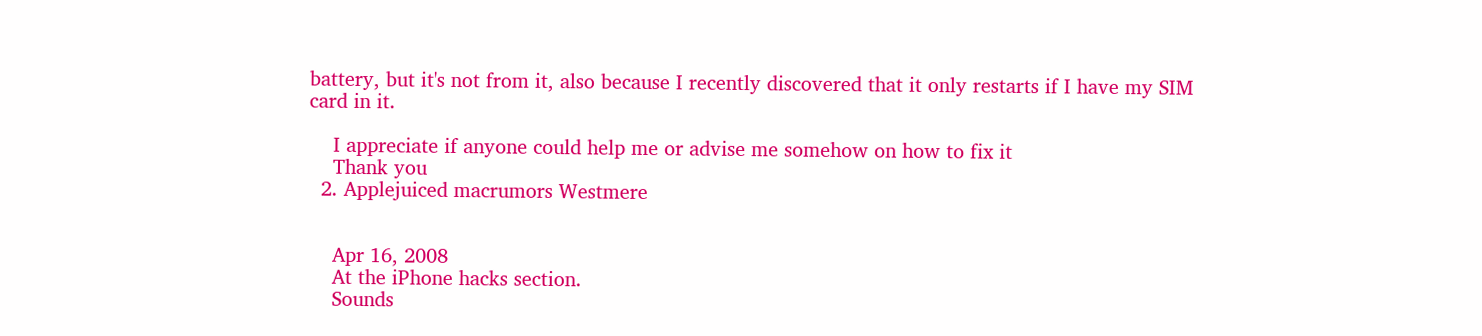battery, but it's not from it, also because I recently discovered that it only restarts if I have my SIM card in it.

    I appreciate if anyone could help me or advise me somehow on how to fix it
    Thank you
  2. Applejuiced macrumors Westmere


    Apr 16, 2008
    At the iPhone hacks section.
    Sounds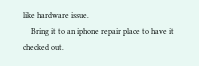like hardware issue.
    Bring it to an iphone repair place to have it checked out.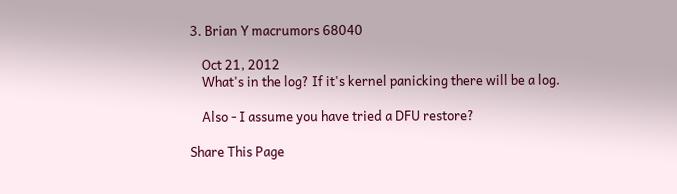3. Brian Y macrumors 68040

    Oct 21, 2012
    What's in the log? If it's kernel panicking there will be a log.

    Also - I assume you have tried a DFU restore?

Share This Page